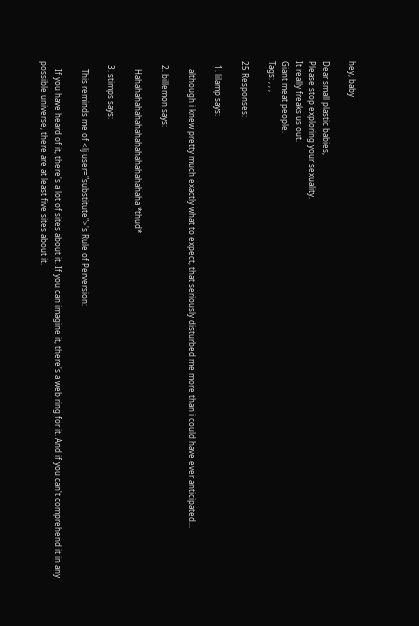hey, baby

Dear small plastic babies,
Please stop exploring your sexuality.
It really freaks us out.
Giant meat people.
Tags: , , ,

25 Responses:

  1. lilamp says:

    although i knew pretty much exactly what to expect, that seriously disturbed me more than i could have ever anticipated...

  2. billemon says:

    Hahahahahahahahahahahahahahaha *thud*

  3. stimps says:

    This reminds me of <lj user="substitute">'s Rule of Perversion:

    If you have heard of it, there's a lot of sites about it. If you can imagine it, there's a web ring for it. And if you can't comprehend it in any possible universe, there are at least five sites about it.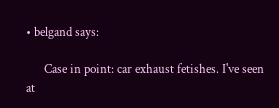• belgand says:

      Case in point: car exhaust fetishes. I've seen at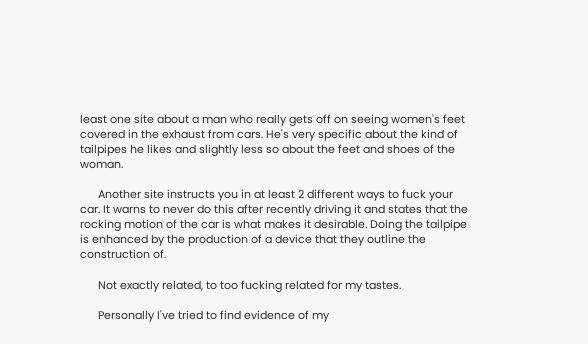least one site about a man who really gets off on seeing women's feet covered in the exhaust from cars. He's very specific about the kind of tailpipes he likes and slightly less so about the feet and shoes of the woman.

      Another site instructs you in at least 2 different ways to fuck your car. It warns to never do this after recently driving it and states that the rocking motion of the car is what makes it desirable. Doing the tailpipe is enhanced by the production of a device that they outline the construction of.

      Not exactly related, to too fucking related for my tastes.

      Personally I've tried to find evidence of my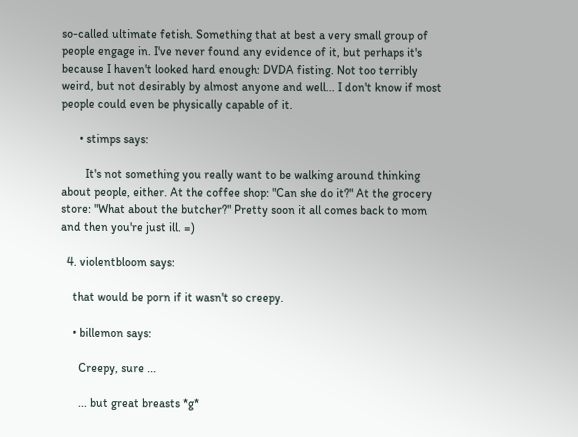so-called ultimate fetish. Something that at best a very small group of people engage in. I've never found any evidence of it, but perhaps it's because I haven't looked hard enough: DVDA fisting. Not too terribly weird, but not desirably by almost anyone and well... I don't know if most people could even be physically capable of it.

      • stimps says:

        It's not something you really want to be walking around thinking about people, either. At the coffee shop: "Can she do it?" At the grocery store: "What about the butcher?" Pretty soon it all comes back to mom and then you're just ill. =)

  4. violentbloom says:

    that would be porn if it wasn't so creepy.

    • billemon says:

      Creepy, sure ...

      ... but great breasts *g*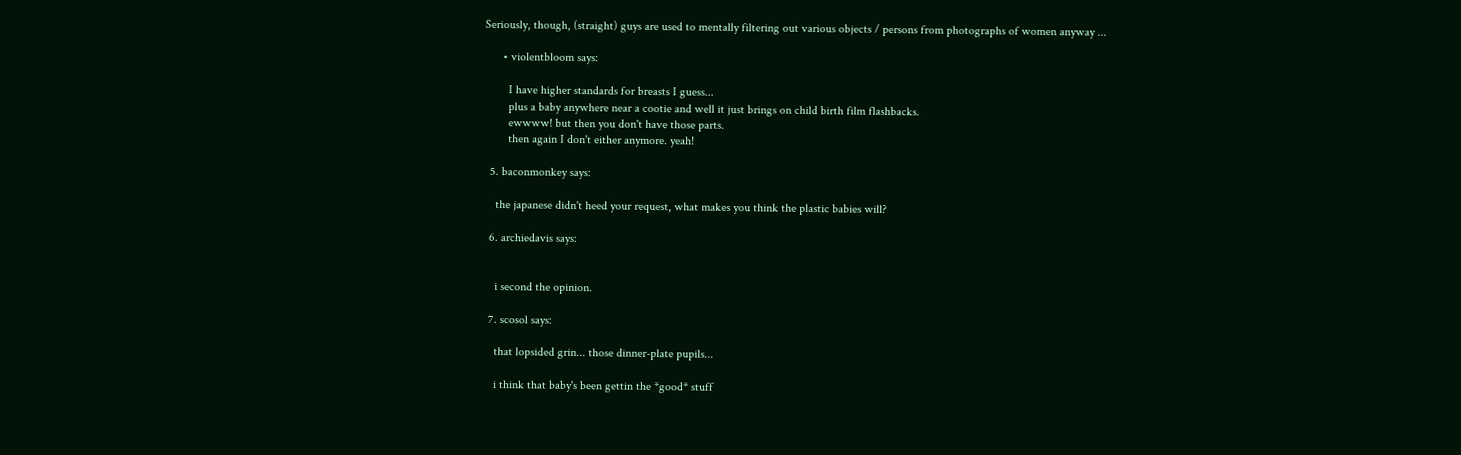Seriously, though, (straight) guys are used to mentally filtering out various objects / persons from photographs of women anyway ...

      • violentbloom says:

        I have higher standards for breasts I guess...
        plus a baby anywhere near a cootie and well it just brings on child birth film flashbacks.
        ewwww! but then you don't have those parts.
        then again I don't either anymore. yeah!

  5. baconmonkey says:

    the japanese didn't heed your request, what makes you think the plastic babies will?

  6. archiedavis says:


    i second the opinion.

  7. scosol says:

    that lopsided grin... those dinner-plate pupils...

    i think that baby's been gettin the *good* stuff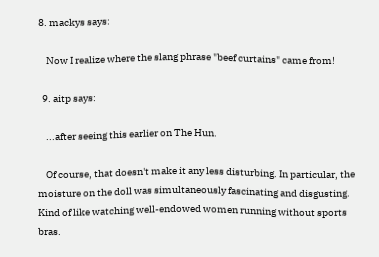8. mackys says:

    Now I realize where the slang phrase "beef curtains" came from!

  9. aitp says:

    ...after seeing this earlier on The Hun.

    Of course, that doesn't make it any less disturbing. In particular, the moisture on the doll was simultaneously fascinating and disgusting. Kind of like watching well-endowed women running without sports bras.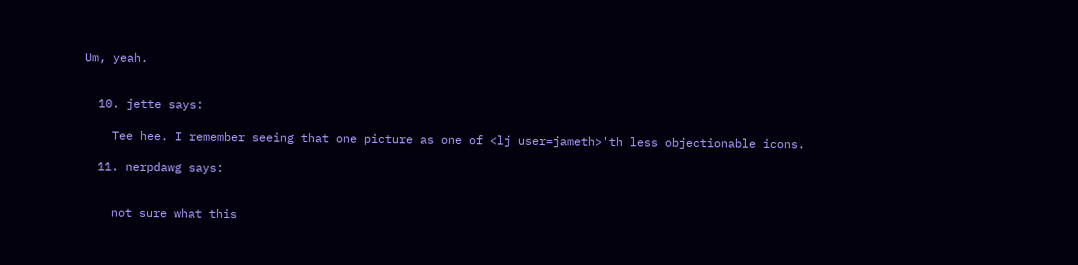Um, yeah.


  10. jette says:

    Tee hee. I remember seeing that one picture as one of <lj user=jameth>'th less objectionable icons.

  11. nerpdawg says:


    not sure what this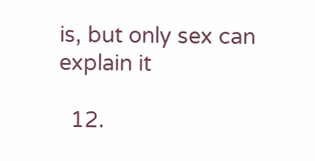is, but only sex can explain it

  12.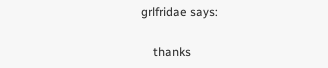grlfridae says:

    thanks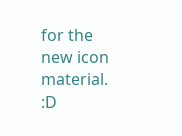for the new icon material. :D